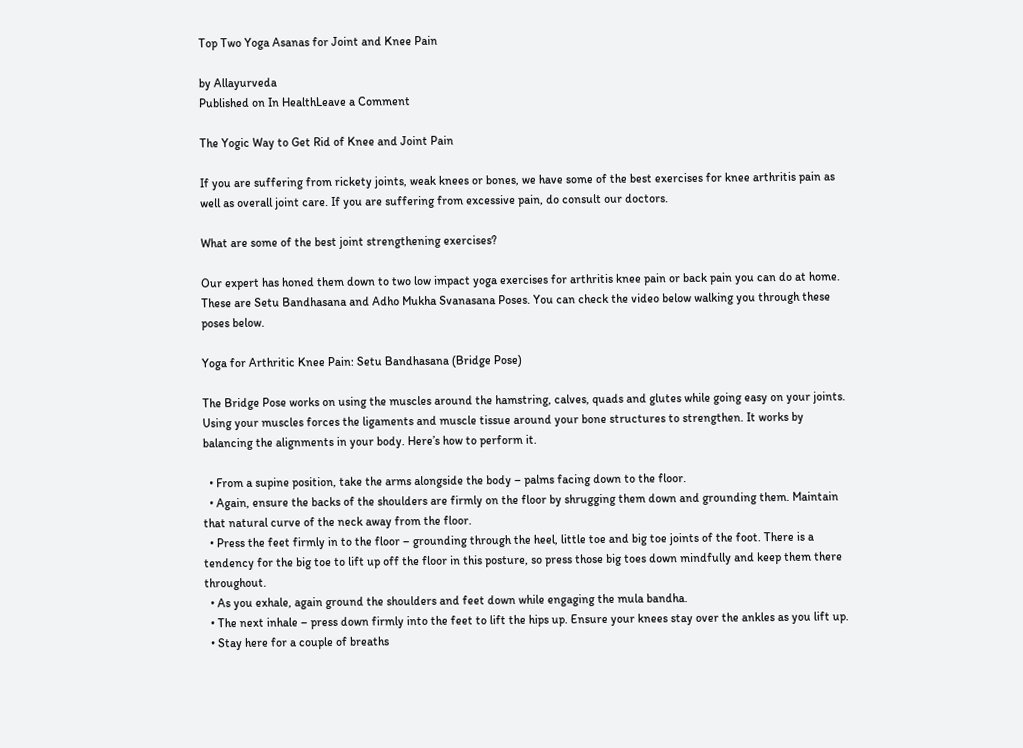Top Two Yoga Asanas for Joint and Knee Pain

by Allayurveda
Published on In HealthLeave a Comment

The Yogic Way to Get Rid of Knee and Joint Pain

If you are suffering from rickety joints, weak knees or bones, we have some of the best exercises for knee arthritis pain as well as overall joint care. If you are suffering from excessive pain, do consult our doctors.

What are some of the best joint strengthening exercises?

Our expert has honed them down to two low impact yoga exercises for arthritis knee pain or back pain you can do at home. These are Setu Bandhasana and Adho Mukha Svanasana Poses. You can check the video below walking you through these poses below.

Yoga for Arthritic Knee Pain: Setu Bandhasana (Bridge Pose)

The Bridge Pose works on using the muscles around the hamstring, calves, quads and glutes while going easy on your joints. Using your muscles forces the ligaments and muscle tissue around your bone structures to strengthen. It works by balancing the alignments in your body. Here’s how to perform it.

  • From a supine position, take the arms alongside the body – palms facing down to the floor.
  • Again, ensure the backs of the shoulders are firmly on the floor by shrugging them down and grounding them. Maintain that natural curve of the neck away from the floor.
  • Press the feet firmly in to the floor – grounding through the heel, little toe and big toe joints of the foot. There is a tendency for the big toe to lift up off the floor in this posture, so press those big toes down mindfully and keep them there throughout.
  • As you exhale, again ground the shoulders and feet down while engaging the mula bandha.
  • The next inhale – press down firmly into the feet to lift the hips up. Ensure your knees stay over the ankles as you lift up.
  • Stay here for a couple of breaths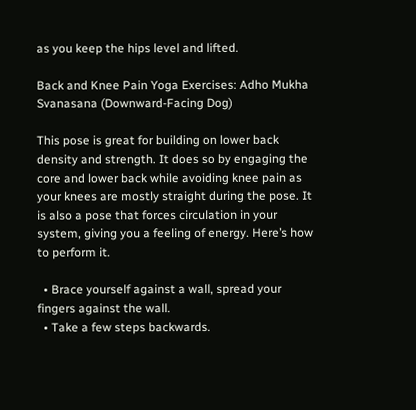as you keep the hips level and lifted.

Back and Knee Pain Yoga Exercises: Adho Mukha Svanasana (Downward-Facing Dog)

This pose is great for building on lower back density and strength. It does so by engaging the core and lower back while avoiding knee pain as your knees are mostly straight during the pose. It is also a pose that forces circulation in your system, giving you a feeling of energy. Here’s how to perform it.

  • Brace yourself against a wall, spread your fingers against the wall.
  • Take a few steps backwards.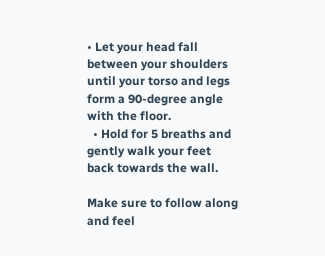• Let your head fall between your shoulders until your torso and legs form a 90-degree angle with the floor.
  • Hold for 5 breaths and gently walk your feet back towards the wall.

Make sure to follow along and feel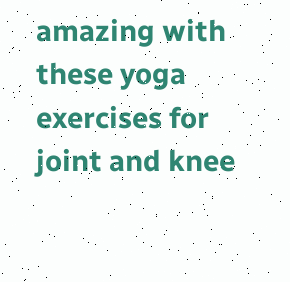amazing with these yoga exercises for joint and knee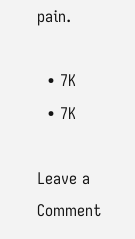pain.

  • 7K
  • 7K

Leave a Comment